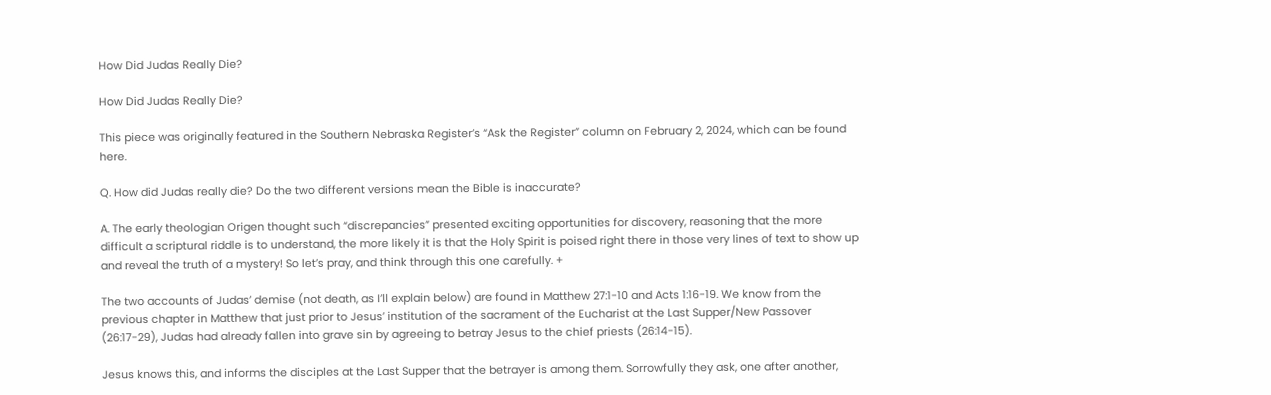How Did Judas Really Die?

How Did Judas Really Die?

This piece was originally featured in the Southern Nebraska Register’s “Ask the Register” column on February 2, 2024, which can be found here.

Q. How did Judas really die? Do the two different versions mean the Bible is inaccurate?

A. The early theologian Origen thought such “discrepancies” presented exciting opportunities for discovery, reasoning that the more difficult a scriptural riddle is to understand, the more likely it is that the Holy Spirit is poised right there in those very lines of text to show up and reveal the truth of a mystery! So let’s pray, and think through this one carefully. +

The two accounts of Judas’ demise (not death, as I’ll explain below) are found in Matthew 27:1-10 and Acts 1:16-19. We know from the previous chapter in Matthew that just prior to Jesus’ institution of the sacrament of the Eucharist at the Last Supper/New Passover (26:17-29), Judas had already fallen into grave sin by agreeing to betray Jesus to the chief priests (26:14-15).

Jesus knows this, and informs the disciples at the Last Supper that the betrayer is among them. Sorrowfully they ask, one after another,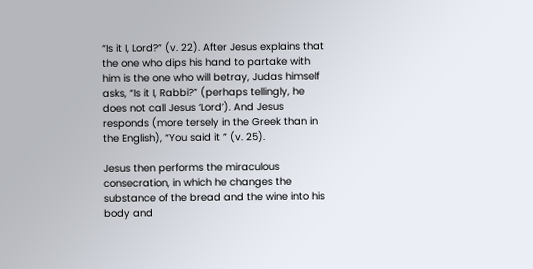“Is it I, Lord?” (v. 22). After Jesus explains that the one who dips his hand to partake with him is the one who will betray, Judas himself asks, “Is it I, Rabbi?” (perhaps tellingly, he does not call Jesus ‘Lord’). And Jesus responds (more tersely in the Greek than in the English), “You said it ” (v. 25).

Jesus then performs the miraculous consecration, in which he changes the substance of the bread and the wine into his body and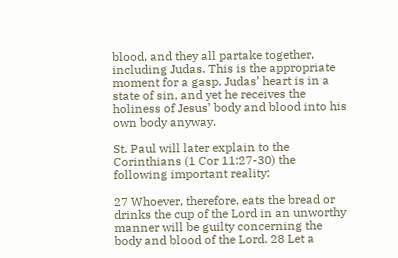blood, and they all partake together, including Judas. This is the appropriate moment for a gasp. Judas’ heart is in a state of sin, and yet he receives the holiness of Jesus’ body and blood into his own body anyway.

St. Paul will later explain to the Corinthians (1 Cor 11:27-30) the following important reality:

27 Whoever, therefore, eats the bread or drinks the cup of the Lord in an unworthy manner will be guilty concerning the body and blood of the Lord. 28 Let a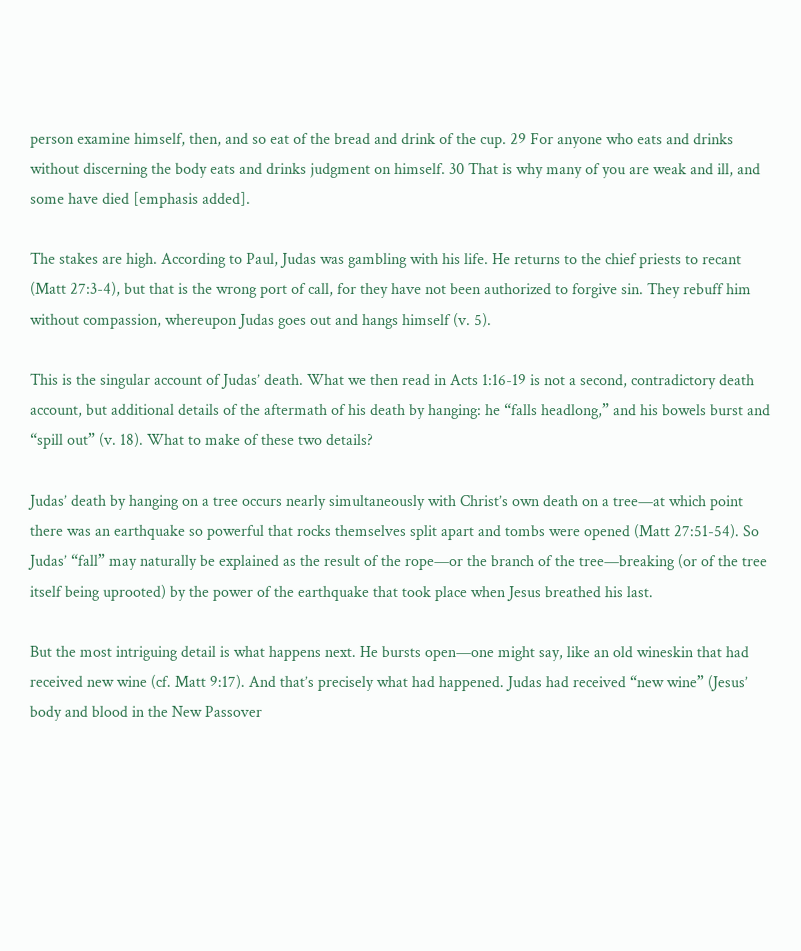person examine himself, then, and so eat of the bread and drink of the cup. 29 For anyone who eats and drinks without discerning the body eats and drinks judgment on himself. 30 That is why many of you are weak and ill, and some have died [emphasis added].

The stakes are high. According to Paul, Judas was gambling with his life. He returns to the chief priests to recant (Matt 27:3-4), but that is the wrong port of call, for they have not been authorized to forgive sin. They rebuff him without compassion, whereupon Judas goes out and hangs himself (v. 5).

This is the singular account of Judas’ death. What we then read in Acts 1:16-19 is not a second, contradictory death account, but additional details of the aftermath of his death by hanging: he “falls headlong,” and his bowels burst and “spill out” (v. 18). What to make of these two details?

Judas’ death by hanging on a tree occurs nearly simultaneously with Christ’s own death on a tree—at which point there was an earthquake so powerful that rocks themselves split apart and tombs were opened (Matt 27:51-54). So Judas’ “fall” may naturally be explained as the result of the rope—or the branch of the tree—breaking (or of the tree itself being uprooted) by the power of the earthquake that took place when Jesus breathed his last.

But the most intriguing detail is what happens next. He bursts open—one might say, like an old wineskin that had received new wine (cf. Matt 9:17). And that’s precisely what had happened. Judas had received “new wine” (Jesus’ body and blood in the New Passover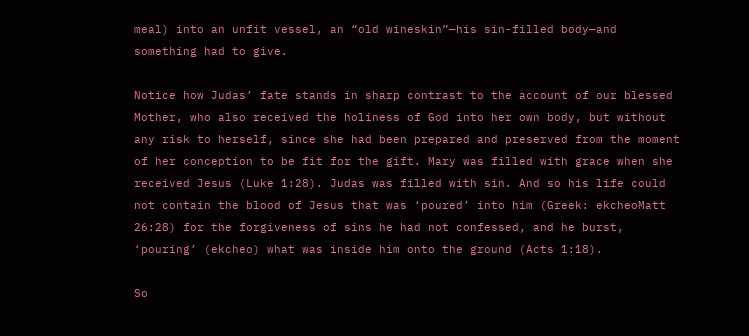meal) into an unfit vessel, an “old wineskin”—his sin-filled body—and something had to give.

Notice how Judas’ fate stands in sharp contrast to the account of our blessed Mother, who also received the holiness of God into her own body, but without any risk to herself, since she had been prepared and preserved from the moment of her conception to be fit for the gift. Mary was filled with grace when she received Jesus (Luke 1:28). Judas was filled with sin. And so his life could not contain the blood of Jesus that was ‘poured’ into him (Greek: ekcheoMatt 26:28) for the forgiveness of sins he had not confessed, and he burst, ‘pouring’ (ekcheo) what was inside him onto the ground (Acts 1:18).

So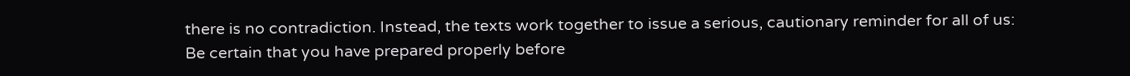there is no contradiction. Instead, the texts work together to issue a serious, cautionary reminder for all of us: Be certain that you have prepared properly before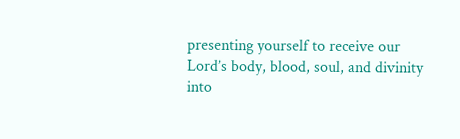presenting yourself to receive our Lord’s body, blood, soul, and divinity into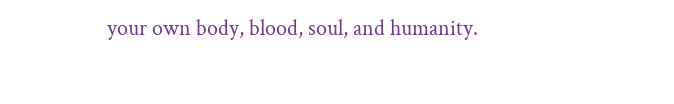your own body, blood, soul, and humanity.